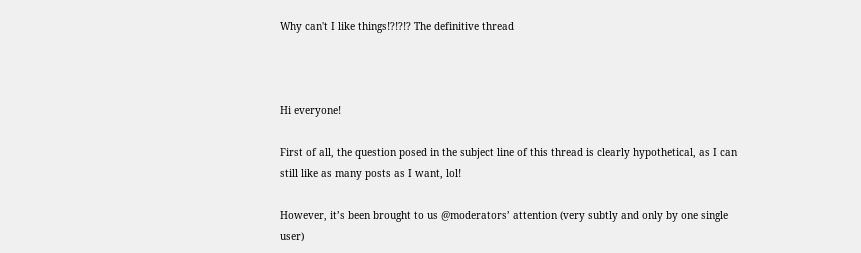Why can't I like things!?!?!? The definitive thread



Hi everyone!

First of all, the question posed in the subject line of this thread is clearly hypothetical, as I can still like as many posts as I want, lol!

However, it’s been brought to us @moderators’ attention (very subtly and only by one single user)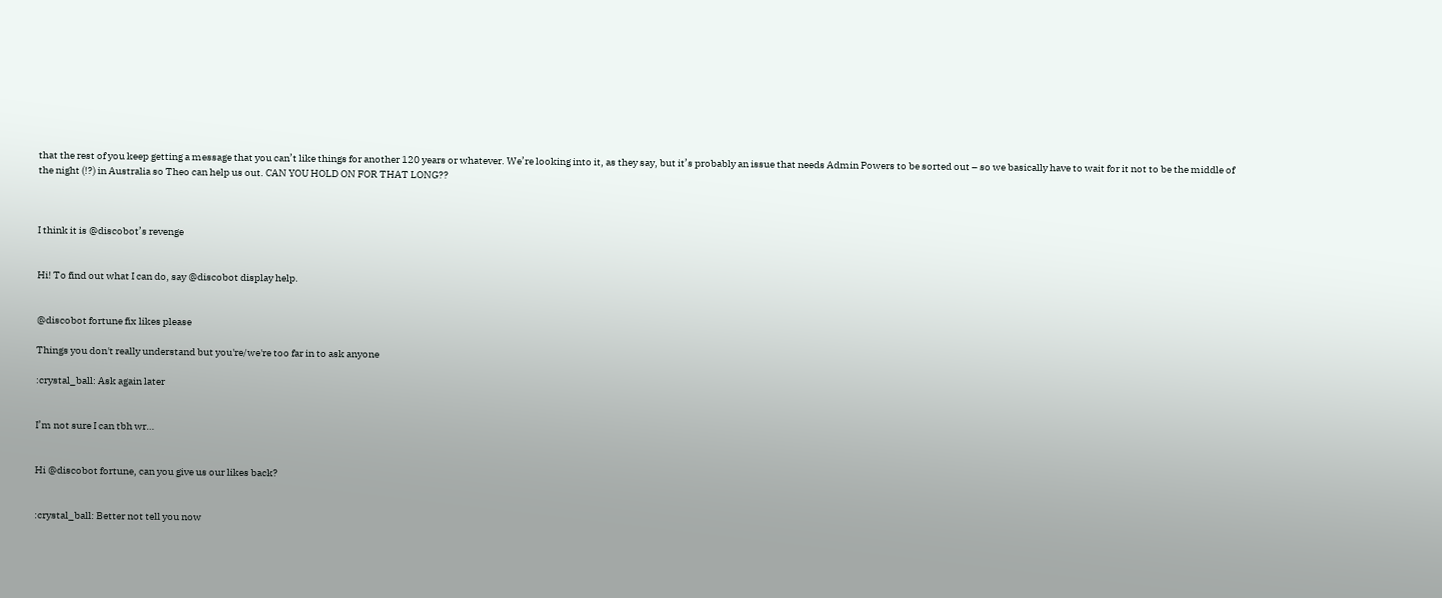that the rest of you keep getting a message that you can’t like things for another 120 years or whatever. We’re looking into it, as they say, but it’s probably an issue that needs Admin Powers to be sorted out – so we basically have to wait for it not to be the middle of the night (!?) in Australia so Theo can help us out. CAN YOU HOLD ON FOR THAT LONG??



I think it is @discobot’s revenge


Hi! To find out what I can do, say @discobot display help.


@discobot fortune fix likes please

Things you don't really understand but you're/we're too far in to ask anyone

:crystal_ball: Ask again later


I’m not sure I can tbh wr…


Hi @discobot fortune, can you give us our likes back?


:crystal_ball: Better not tell you now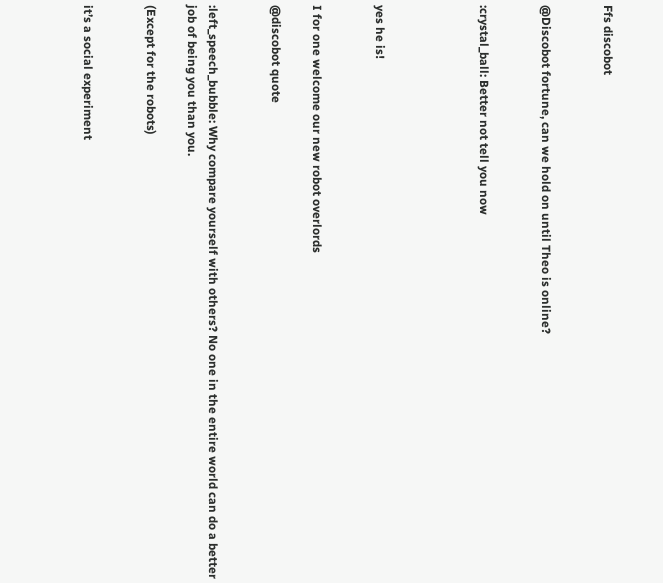Ffs discobot


@Discobot fortune, can we hold on until Theo is online?


:crystal_ball: Better not tell you now




yes he is!


I for one welcome our new robot overlords

@discobot quote


:left_speech_bubble: Why compare yourself with others? No one in the entire world can do a better job of being you than you.

(Except for the robots)


it’s a social experiment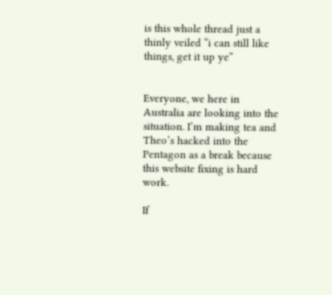is this whole thread just a thinly veiled “i can still like things, get it up ye”


Everyone, we here in Australia are looking into the situation. I’m making tea and Theo’s hacked into the Pentagon as a break because this website fixing is hard work.

If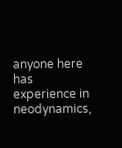anyone here has experience in neodynamics,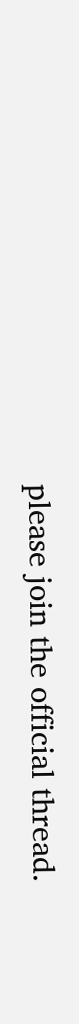please join the official thread.